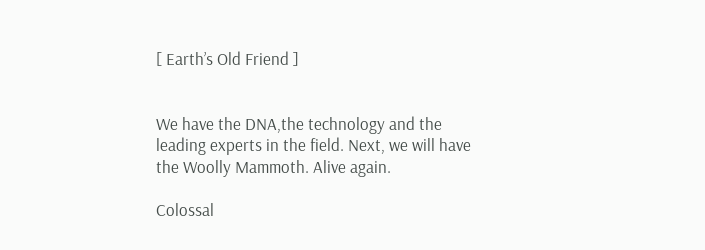[ Earth’s Old Friend ]


We have the DNA,the technology and the leading experts in the field. Next, we will have the Woolly Mammoth. Alive again.

Colossal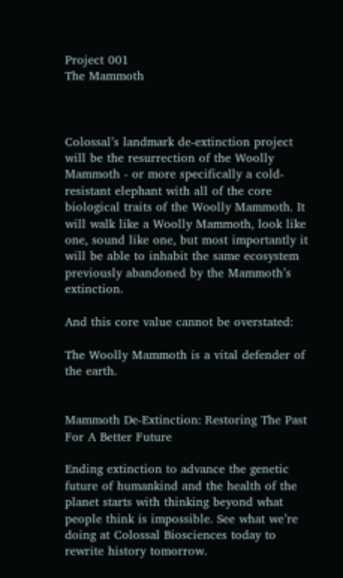Project 001
The Mammoth



Colossal’s landmark de-extinction project will be the resurrection of the Woolly Mammoth - or more specifically a cold-resistant elephant with all of the core biological traits of the Woolly Mammoth. It will walk like a Woolly Mammoth, look like one, sound like one, but most importantly it will be able to inhabit the same ecosystem previously abandoned by the Mammoth’s extinction.

And this core value cannot be overstated:

The Woolly Mammoth is a vital defender of the earth.


Mammoth De-Extinction: Restoring The Past For A Better Future

Ending extinction to advance the genetic future of humankind and the health of the planet starts with thinking beyond what people think is impossible. See what we’re doing at Colossal Biosciences today to rewrite history tomorrow.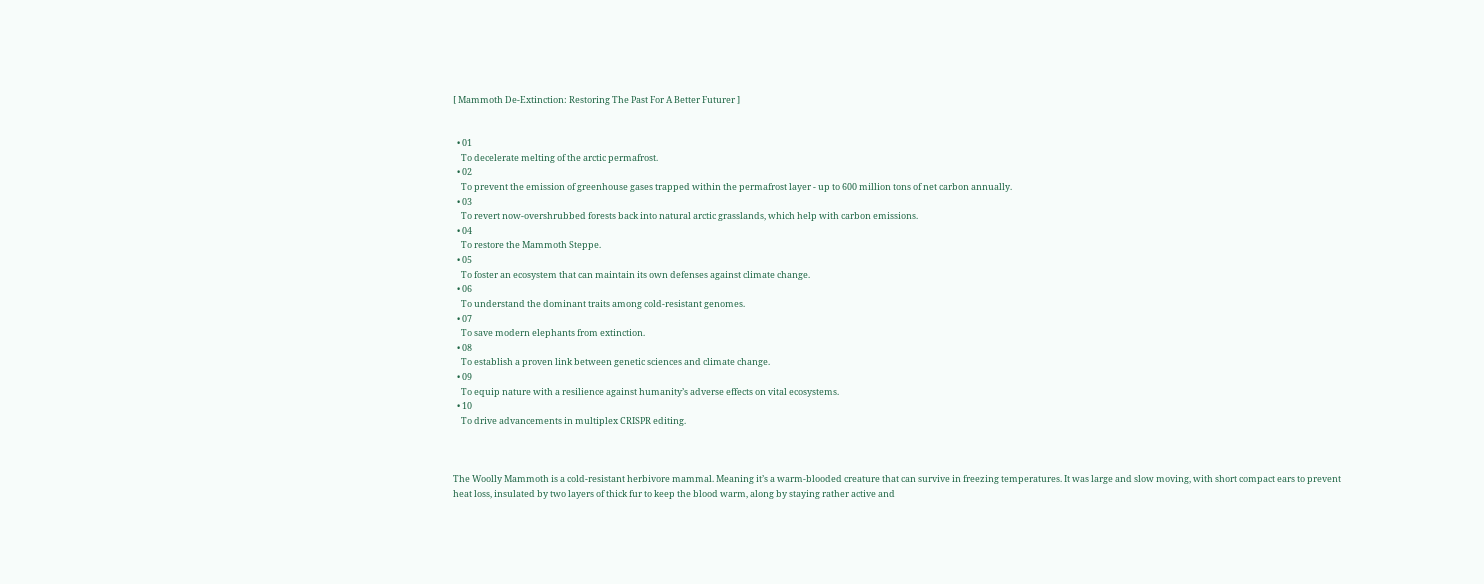[ Mammoth De-Extinction: Restoring The Past For A Better Futurer ]


  • 01
    To decelerate melting of the arctic permafrost.
  • 02
    To prevent the emission of greenhouse gases trapped within the permafrost layer - up to 600 million tons of net carbon annually.
  • 03
    To revert now-overshrubbed forests back into natural arctic grasslands, which help with carbon emissions.
  • 04
    To restore the Mammoth Steppe.
  • 05
    To foster an ecosystem that can maintain its own defenses against climate change.
  • 06
    To understand the dominant traits among cold-resistant genomes.
  • 07
    To save modern elephants from extinction.
  • 08
    To establish a proven link between genetic sciences and climate change.
  • 09
    To equip nature with a resilience against humanity’s adverse effects on vital ecosystems.
  • 10
    To drive advancements in multiplex CRISPR editing.



The Woolly Mammoth is a cold-resistant herbivore mammal. Meaning it’s a warm-blooded creature that can survive in freezing temperatures. It was large and slow moving, with short compact ears to prevent heat loss, insulated by two layers of thick fur to keep the blood warm, along by staying rather active and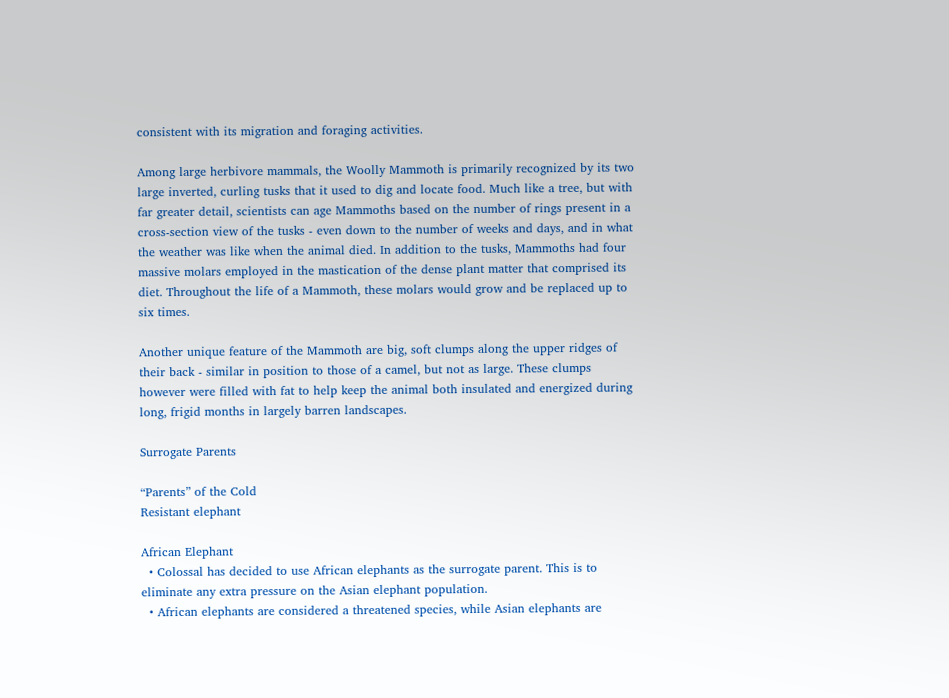consistent with its migration and foraging activities.

Among large herbivore mammals, the Woolly Mammoth is primarily recognized by its two large inverted, curling tusks that it used to dig and locate food. Much like a tree, but with far greater detail, scientists can age Mammoths based on the number of rings present in a cross-section view of the tusks - even down to the number of weeks and days, and in what the weather was like when the animal died. In addition to the tusks, Mammoths had four massive molars employed in the mastication of the dense plant matter that comprised its diet. Throughout the life of a Mammoth, these molars would grow and be replaced up to six times.

Another unique feature of the Mammoth are big, soft clumps along the upper ridges of their back - similar in position to those of a camel, but not as large. These clumps however were filled with fat to help keep the animal both insulated and energized during long, frigid months in largely barren landscapes.

Surrogate Parents

“Parents” of the Cold
Resistant elephant

African Elephant
  • Colossal has decided to use African elephants as the surrogate parent. This is to eliminate any extra pressure on the Asian elephant population.
  • African elephants are considered a threatened species, while Asian elephants are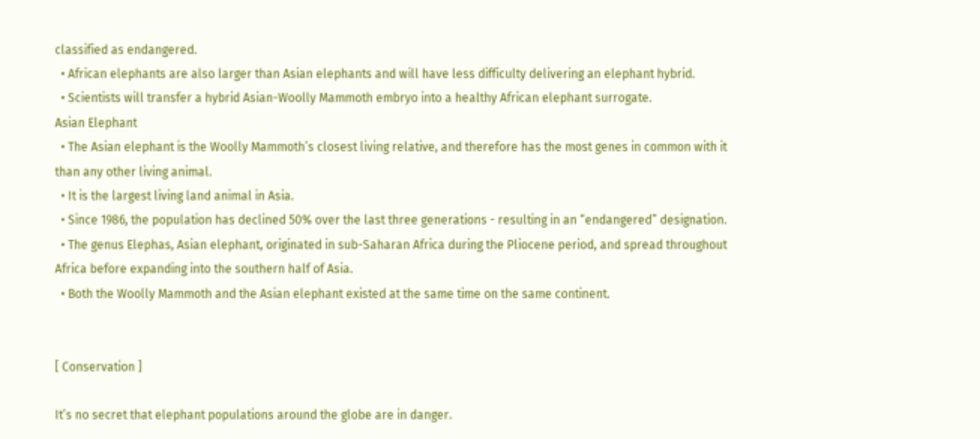classified as endangered.
  • African elephants are also larger than Asian elephants and will have less difficulty delivering an elephant hybrid.
  • Scientists will transfer a hybrid Asian-Woolly Mammoth embryo into a healthy African elephant surrogate.
Asian Elephant
  • The Asian elephant is the Woolly Mammoth’s closest living relative, and therefore has the most genes in common with it than any other living animal.
  • It is the largest living land animal in Asia.
  • Since 1986, the population has declined 50% over the last three generations - resulting in an “endangered” designation.
  • The genus Elephas, Asian elephant, originated in sub-Saharan Africa during the Pliocene period, and spread throughout Africa before expanding into the southern half of Asia.
  • Both the Woolly Mammoth and the Asian elephant existed at the same time on the same continent.


[ Conservation ]

It’s no secret that elephant populations around the globe are in danger.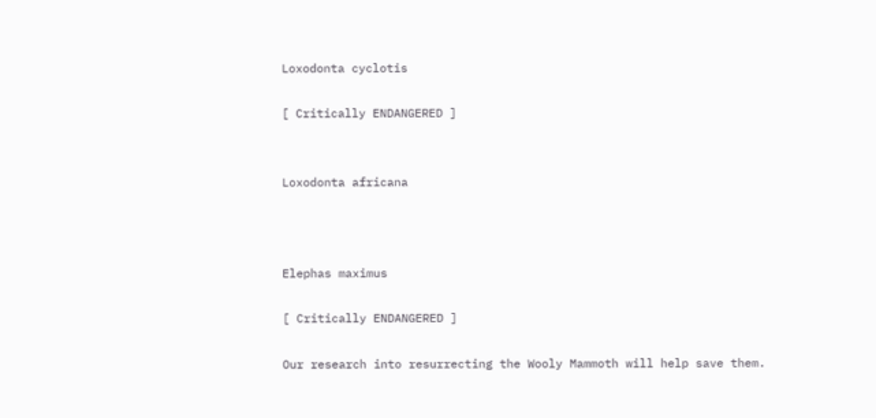Loxodonta cyclotis

[ Critically ENDANGERED ]


Loxodonta africana



Elephas maximus

[ Critically ENDANGERED ]

Our research into resurrecting the Wooly Mammoth will help save them.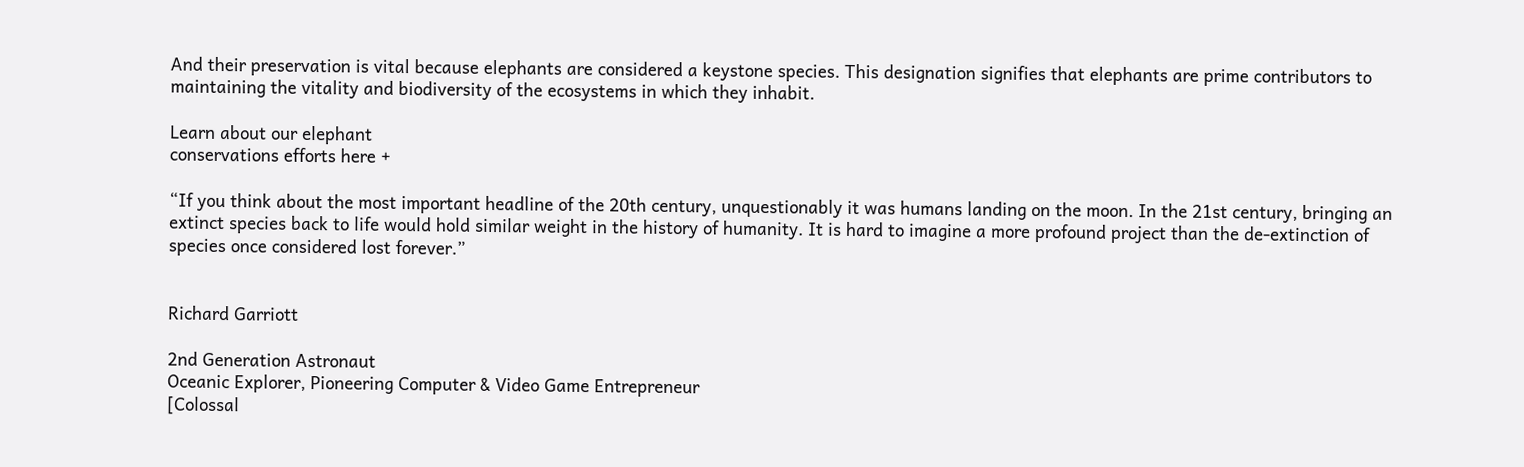And their preservation is vital because elephants are considered a keystone species. This designation signifies that elephants are prime contributors to maintaining the vitality and biodiversity of the ecosystems in which they inhabit.

Learn about our elephant
conservations efforts here +

“If you think about the most important headline of the 20th century, unquestionably it was humans landing on the moon. In the 21st century, bringing an extinct species back to life would hold similar weight in the history of humanity. It is hard to imagine a more profound project than the de-extinction of species once considered lost forever.”


Richard Garriott

2nd Generation Astronaut
Oceanic Explorer, Pioneering Computer & Video Game Entrepreneur
[Colossal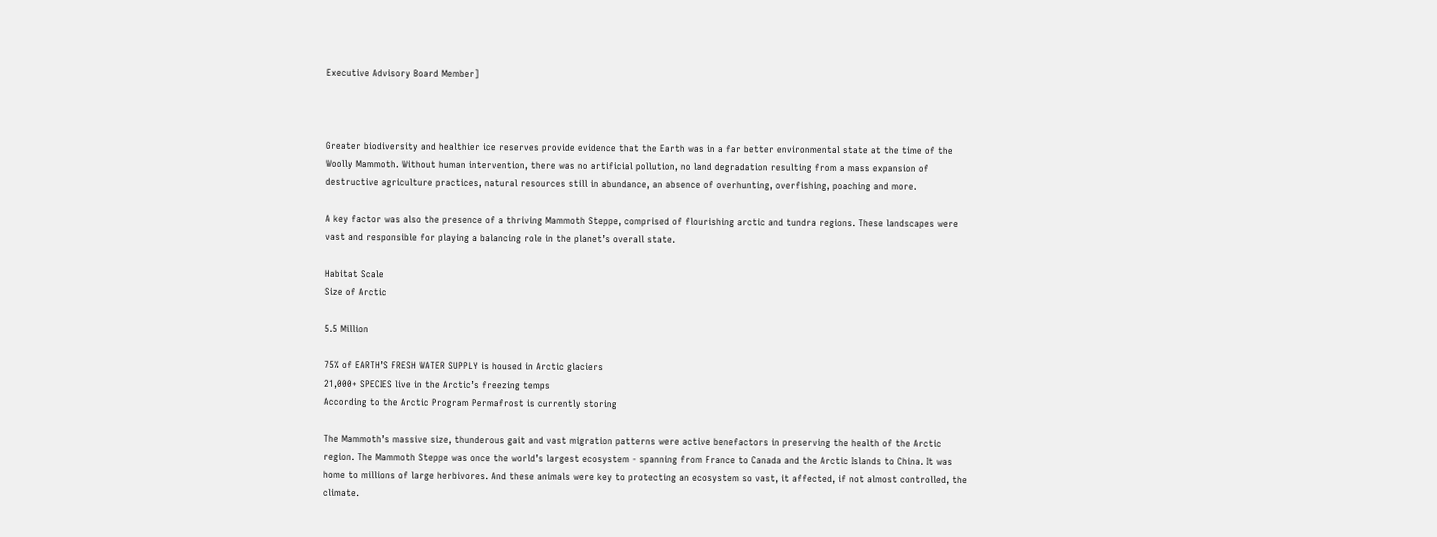Executive Advisory Board Member]



Greater biodiversity and healthier ice reserves provide evidence that the Earth was in a far better environmental state at the time of the Woolly Mammoth. Without human intervention, there was no artificial pollution, no land degradation resulting from a mass expansion of destructive agriculture practices, natural resources still in abundance, an absence of overhunting, overfishing, poaching and more.

A key factor was also the presence of a thriving Mammoth Steppe, comprised of flourishing arctic and tundra regions. These landscapes were vast and responsible for playing a balancing role in the planet’s overall state.

Habitat Scale
Size of Arctic

5.5 Million

75% of EARTH’S FRESH WATER SUPPLY is housed in Arctic glaciers
21,000+ SPECIES live in the Arctic’s freezing temps
According to the Arctic Program Permafrost is currently storing

The Mammoth’s massive size, thunderous gait and vast migration patterns were active benefactors in preserving the health of the Arctic region. The Mammoth Steppe was once the world’s largest ecosystem - spanning from France to Canada and the Arctic Islands to China. It was home to millions of large herbivores. And these animals were key to protecting an ecosystem so vast, it affected, if not almost controlled, the climate.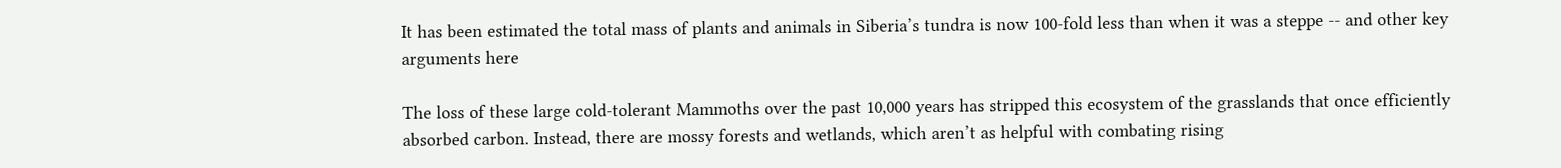It has been estimated the total mass of plants and animals in Siberia’s tundra is now 100-fold less than when it was a steppe -- and other key arguments here

The loss of these large cold-tolerant Mammoths over the past 10,000 years has stripped this ecosystem of the grasslands that once efficiently absorbed carbon. Instead, there are mossy forests and wetlands, which aren’t as helpful with combating rising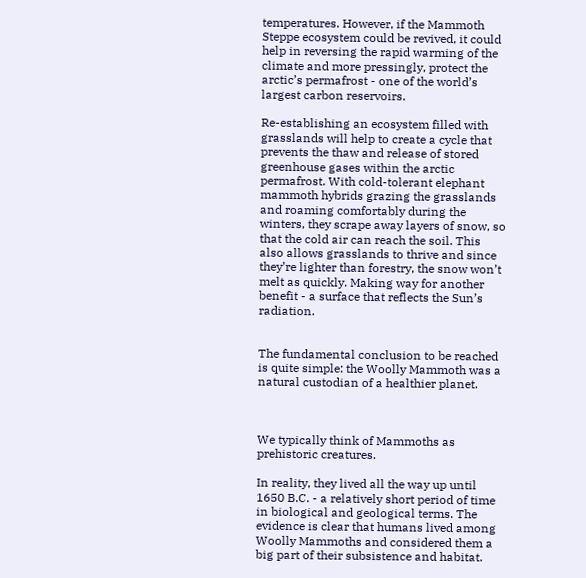temperatures. However, if the Mammoth Steppe ecosystem could be revived, it could help in reversing the rapid warming of the climate and more pressingly, protect the arctic’s permafrost - one of the world’s largest carbon reservoirs.

Re-establishing an ecosystem filled with grasslands will help to create a cycle that prevents the thaw and release of stored greenhouse gases within the arctic permafrost. With cold-tolerant elephant mammoth hybrids grazing the grasslands and roaming comfortably during the winters, they scrape away layers of snow, so that the cold air can reach the soil. This also allows grasslands to thrive and since they’re lighter than forestry, the snow won’t melt as quickly. Making way for another benefit - a surface that reflects the Sun’s radiation.


The fundamental conclusion to be reached is quite simple: the Woolly Mammoth was a natural custodian of a healthier planet.



We typically think of Mammoths as prehistoric creatures.

In reality, they lived all the way up until 1650 B.C. - a relatively short period of time in biological and geological terms. The evidence is clear that humans lived among Woolly Mammoths and considered them a big part of their subsistence and habitat.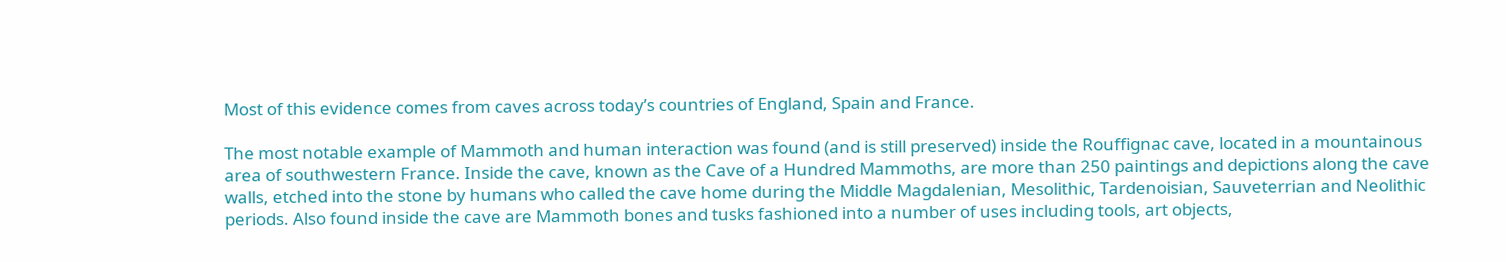Most of this evidence comes from caves across today’s countries of England, Spain and France.

The most notable example of Mammoth and human interaction was found (and is still preserved) inside the Rouffignac cave, located in a mountainous area of southwestern France. Inside the cave, known as the Cave of a Hundred Mammoths, are more than 250 paintings and depictions along the cave walls, etched into the stone by humans who called the cave home during the Middle Magdalenian, Mesolithic, Tardenoisian, Sauveterrian and Neolithic periods. Also found inside the cave are Mammoth bones and tusks fashioned into a number of uses including tools, art objects,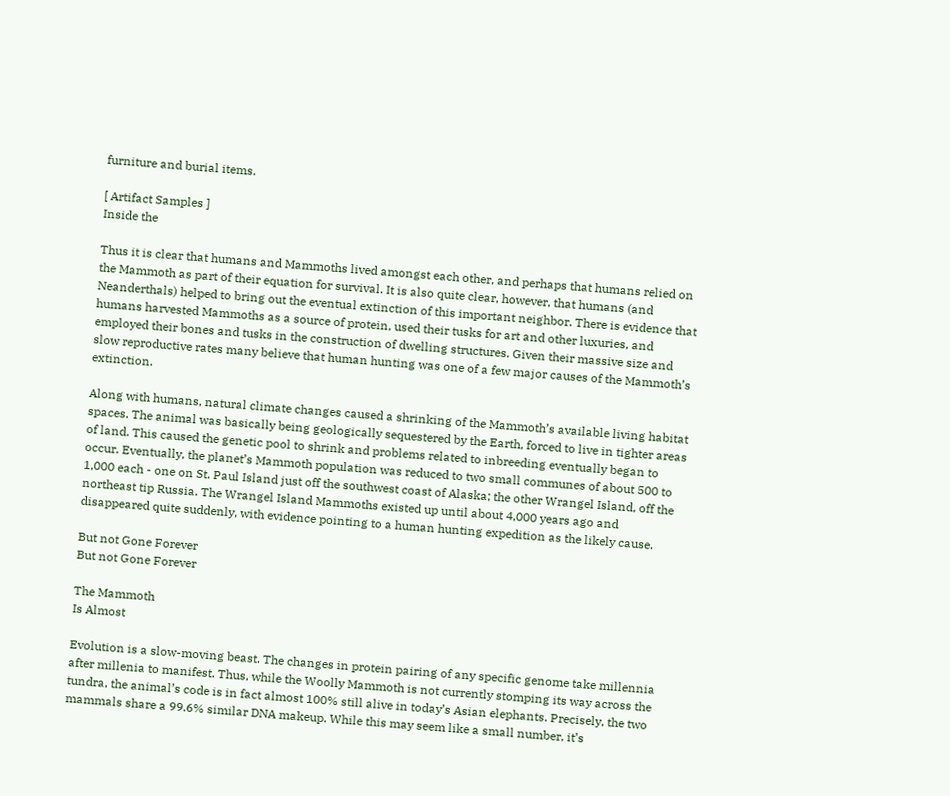furniture and burial items.

[ Artifact Samples ]
Inside the

Thus it is clear that humans and Mammoths lived amongst each other, and perhaps that humans relied on the Mammoth as part of their equation for survival. It is also quite clear, however, that humans (and Neanderthals) helped to bring out the eventual extinction of this important neighbor. There is evidence that humans harvested Mammoths as a source of protein, used their tusks for art and other luxuries, and employed their bones and tusks in the construction of dwelling structures. Given their massive size and slow reproductive rates many believe that human hunting was one of a few major causes of the Mammoth’s extinction.

Along with humans, natural climate changes caused a shrinking of the Mammoth’s available living habitat spaces. The animal was basically being geologically sequestered by the Earth, forced to live in tighter areas of land. This caused the genetic pool to shrink and problems related to inbreeding eventually began to occur. Eventually, the planet’s Mammoth population was reduced to two small communes of about 500 to 1,000 each - one on St. Paul Island just off the southwest coast of Alaska; the other Wrangel Island, off the northeast tip Russia. The Wrangel Island Mammoths existed up until about 4,000 years ago and disappeared quite suddenly, with evidence pointing to a human hunting expedition as the likely cause.

But not Gone Forever
But not Gone Forever

The Mammoth
Is Almost

Evolution is a slow-moving beast. The changes in protein pairing of any specific genome take millennia after millenia to manifest. Thus, while the Woolly Mammoth is not currently stomping its way across the tundra, the animal’s code is in fact almost 100% still alive in today’s Asian elephants. Precisely, the two mammals share a 99.6% similar DNA makeup. While this may seem like a small number, it’s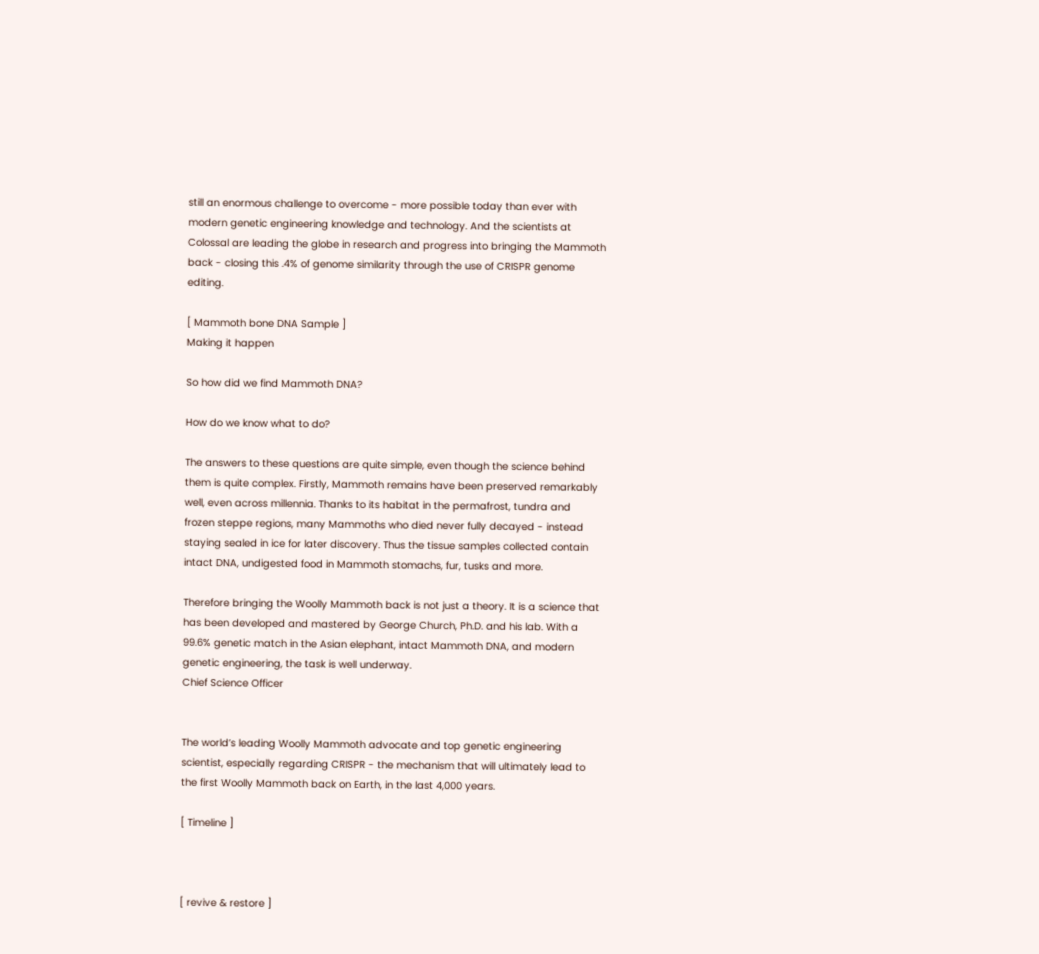still an enormous challenge to overcome - more possible today than ever with modern genetic engineering knowledge and technology. And the scientists at Colossal are leading the globe in research and progress into bringing the Mammoth back - closing this .4% of genome similarity through the use of CRISPR genome editing.

[ Mammoth bone DNA Sample ]
Making it happen

So how did we find Mammoth DNA?

How do we know what to do?

The answers to these questions are quite simple, even though the science behind them is quite complex. Firstly, Mammoth remains have been preserved remarkably well, even across millennia. Thanks to its habitat in the permafrost, tundra and frozen steppe regions, many Mammoths who died never fully decayed - instead staying sealed in ice for later discovery. Thus the tissue samples collected contain intact DNA, undigested food in Mammoth stomachs, fur, tusks and more.

Therefore bringing the Woolly Mammoth back is not just a theory. It is a science that has been developed and mastered by George Church, Ph.D. and his lab. With a 99.6% genetic match in the Asian elephant, intact Mammoth DNA, and modern genetic engineering, the task is well underway.
Chief Science Officer


The world’s leading Woolly Mammoth advocate and top genetic engineering scientist, especially regarding CRISPR - the mechanism that will ultimately lead to the first Woolly Mammoth back on Earth, in the last 4,000 years.

[ Timeline ]



[ revive & restore ]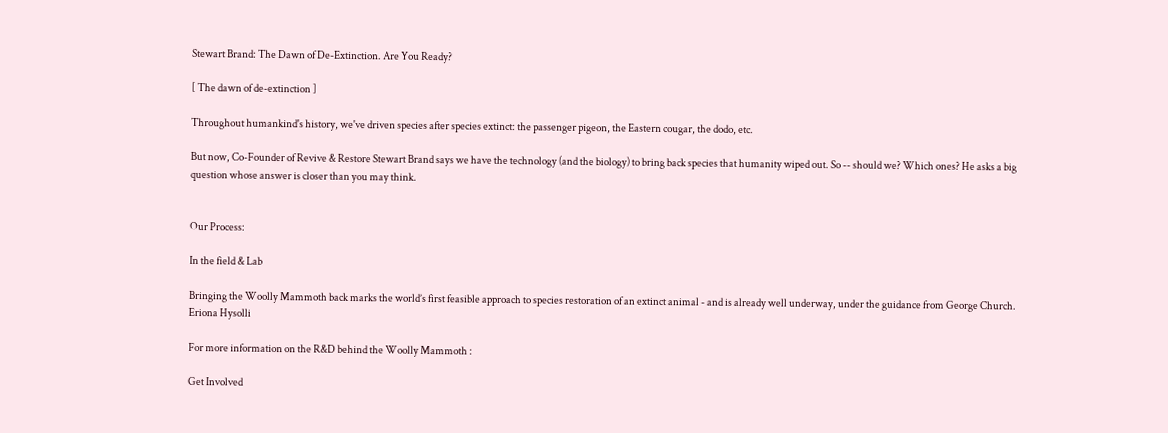Stewart Brand: The Dawn of De-Extinction. Are You Ready?

[ The dawn of de-extinction ]

Throughout humankind's history, we've driven species after species extinct: the passenger pigeon, the Eastern cougar, the dodo, etc.

But now, Co-Founder of Revive & Restore Stewart Brand says we have the technology (and the biology) to bring back species that humanity wiped out. So -- should we? Which ones? He asks a big question whose answer is closer than you may think.


Our Process:

In the field & Lab

Bringing the Woolly Mammoth back marks the world’s first feasible approach to species restoration of an extinct animal - and is already well underway, under the guidance from George Church.
Eriona Hysolli

For more information on the R&D behind the Woolly Mammoth :

Get Involved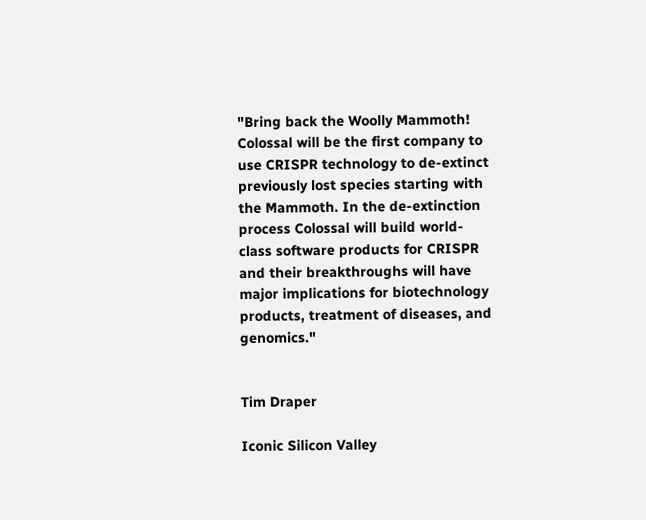"Bring back the Woolly Mammoth! Colossal will be the first company to use CRISPR technology to de-extinct previously lost species starting with the Mammoth. In the de-extinction process Colossal will build world-class software products for CRISPR and their breakthroughs will have major implications for biotechnology products, treatment of diseases, and genomics."


Tim Draper

Iconic Silicon Valley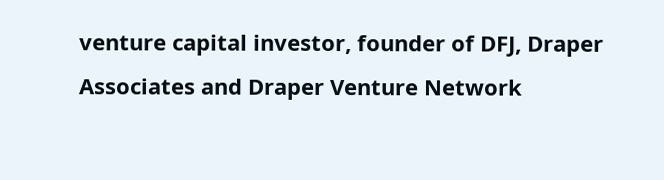venture capital investor, founder of DFJ, Draper Associates and Draper Venture Network